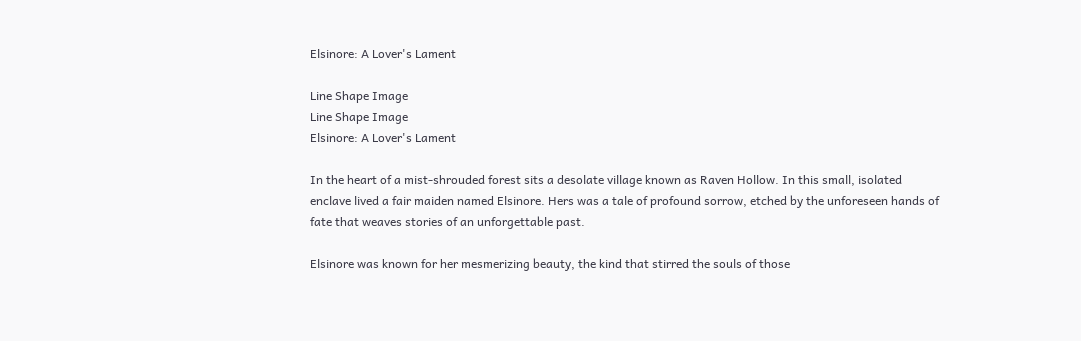Elsinore: A Lover's Lament

Line Shape Image
Line Shape Image
Elsinore: A Lover's Lament

In the heart of a mist-shrouded forest sits a desolate village known as Raven Hollow. In this small, isolated enclave lived a fair maiden named Elsinore. Hers was a tale of profound sorrow, etched by the unforeseen hands of fate that weaves stories of an unforgettable past.

Elsinore was known for her mesmerizing beauty, the kind that stirred the souls of those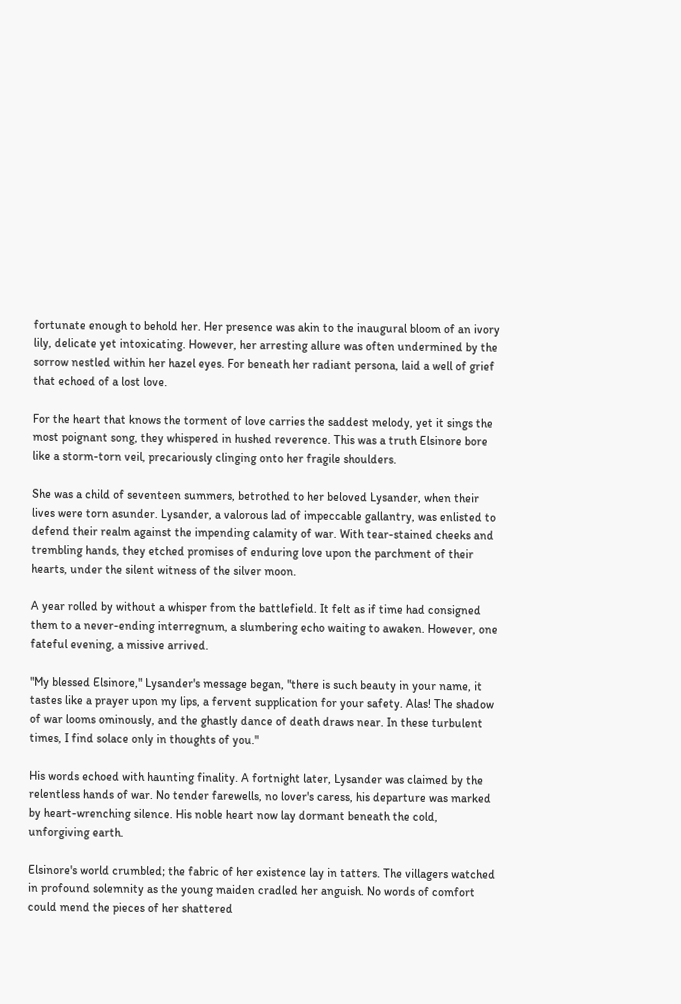fortunate enough to behold her. Her presence was akin to the inaugural bloom of an ivory lily, delicate yet intoxicating. However, her arresting allure was often undermined by the sorrow nestled within her hazel eyes. For beneath her radiant persona, laid a well of grief that echoed of a lost love.

For the heart that knows the torment of love carries the saddest melody, yet it sings the most poignant song, they whispered in hushed reverence. This was a truth Elsinore bore like a storm-torn veil, precariously clinging onto her fragile shoulders.

She was a child of seventeen summers, betrothed to her beloved Lysander, when their lives were torn asunder. Lysander, a valorous lad of impeccable gallantry, was enlisted to defend their realm against the impending calamity of war. With tear-stained cheeks and trembling hands, they etched promises of enduring love upon the parchment of their hearts, under the silent witness of the silver moon.

A year rolled by without a whisper from the battlefield. It felt as if time had consigned them to a never-ending interregnum, a slumbering echo waiting to awaken. However, one fateful evening, a missive arrived.

"My blessed Elsinore," Lysander's message began, "there is such beauty in your name, it tastes like a prayer upon my lips, a fervent supplication for your safety. Alas! The shadow of war looms ominously, and the ghastly dance of death draws near. In these turbulent times, I find solace only in thoughts of you."

His words echoed with haunting finality. A fortnight later, Lysander was claimed by the relentless hands of war. No tender farewells, no lover's caress, his departure was marked by heart-wrenching silence. His noble heart now lay dormant beneath the cold, unforgiving earth.

Elsinore's world crumbled; the fabric of her existence lay in tatters. The villagers watched in profound solemnity as the young maiden cradled her anguish. No words of comfort could mend the pieces of her shattered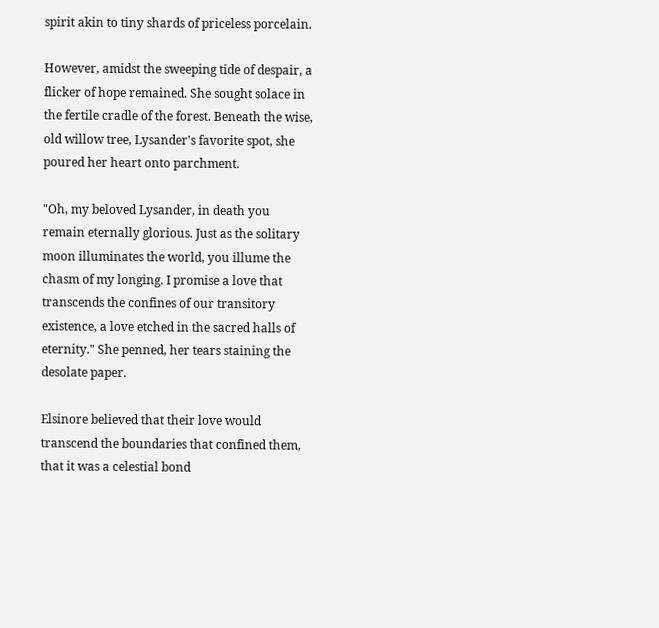spirit akin to tiny shards of priceless porcelain.

However, amidst the sweeping tide of despair, a flicker of hope remained. She sought solace in the fertile cradle of the forest. Beneath the wise, old willow tree, Lysander's favorite spot, she poured her heart onto parchment.

"Oh, my beloved Lysander, in death you remain eternally glorious. Just as the solitary moon illuminates the world, you illume the chasm of my longing. I promise a love that transcends the confines of our transitory existence, a love etched in the sacred halls of eternity." She penned, her tears staining the desolate paper.

Elsinore believed that their love would transcend the boundaries that confined them, that it was a celestial bond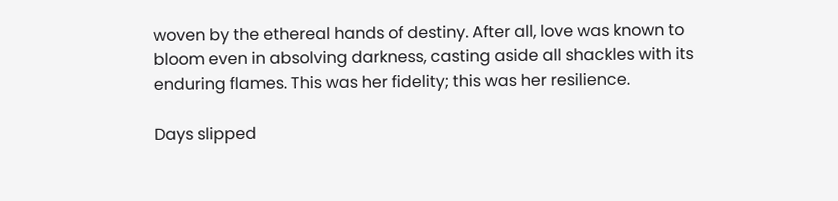woven by the ethereal hands of destiny. After all, love was known to bloom even in absolving darkness, casting aside all shackles with its enduring flames. This was her fidelity; this was her resilience.

Days slipped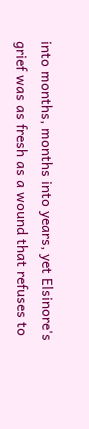into months, months into years, yet Elsinore's grief was as fresh as a wound that refuses to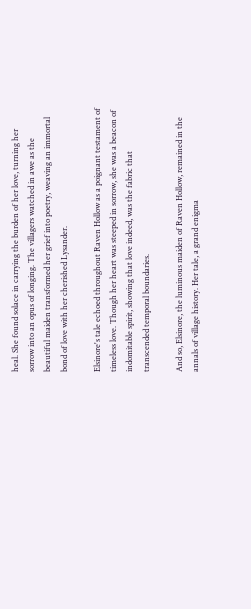heal. She found solace in carrying the burden of her love, turning her sorrow into an opus of longing. The villagers watched in awe as the beautiful maiden transformed her grief into poetry, weaving an immortal bond of love with her cherished Lysander.

Elsinore's tale echoed throughout Raven Hollow as a poignant testament of timeless love. Though her heart was steeped in sorrow, she was a beacon of indomitable spirit, showing that love indeed, was the fabric that transcended temporal boundaries.

And so, Elsinore, the luminous maiden of Raven Hollow, remained in the annals of village history. Her tale, a grand enigma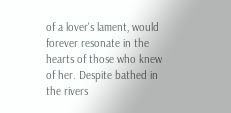of a lover's lament, would forever resonate in the hearts of those who knew of her. Despite bathed in the rivers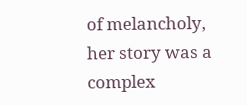of melancholy, her story was a complex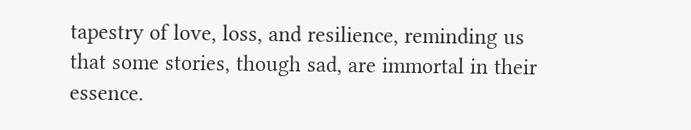tapestry of love, loss, and resilience, reminding us that some stories, though sad, are immortal in their essence.